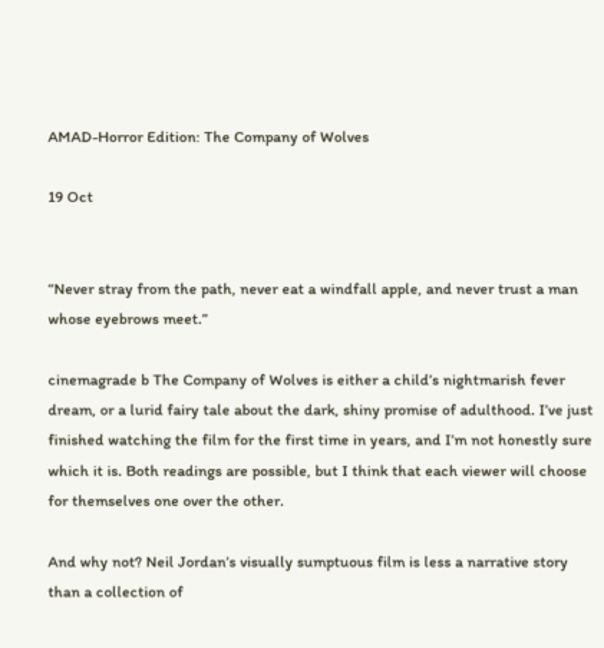AMAD-Horror Edition: The Company of Wolves

19 Oct


“Never stray from the path, never eat a windfall apple, and never trust a man whose eyebrows meet.”

cinemagrade b The Company of Wolves is either a child’s nightmarish fever dream, or a lurid fairy tale about the dark, shiny promise of adulthood. I’ve just finished watching the film for the first time in years, and I’m not honestly sure which it is. Both readings are possible, but I think that each viewer will choose for themselves one over the other.

And why not? Neil Jordan’s visually sumptuous film is less a narrative story than a collection of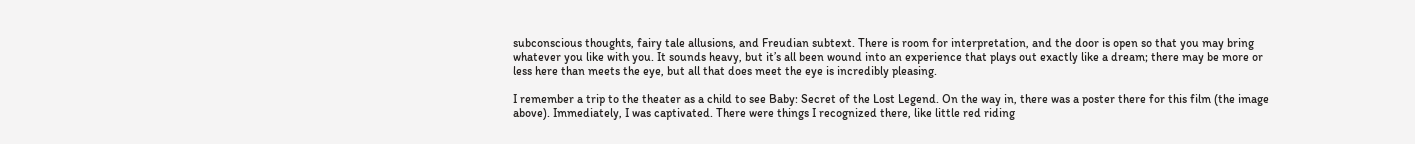subconscious thoughts, fairy tale allusions, and Freudian subtext. There is room for interpretation, and the door is open so that you may bring whatever you like with you. It sounds heavy, but it’s all been wound into an experience that plays out exactly like a dream; there may be more or less here than meets the eye, but all that does meet the eye is incredibly pleasing.

I remember a trip to the theater as a child to see Baby: Secret of the Lost Legend. On the way in, there was a poster there for this film (the image above). Immediately, I was captivated. There were things I recognized there, like little red riding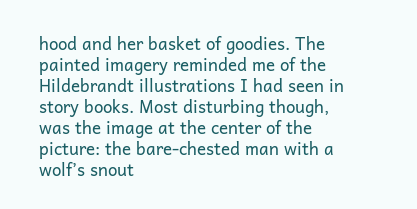hood and her basket of goodies. The painted imagery reminded me of the Hildebrandt illustrations I had seen in story books. Most disturbing though, was the image at the center of the picture: the bare-chested man with a wolf’s snout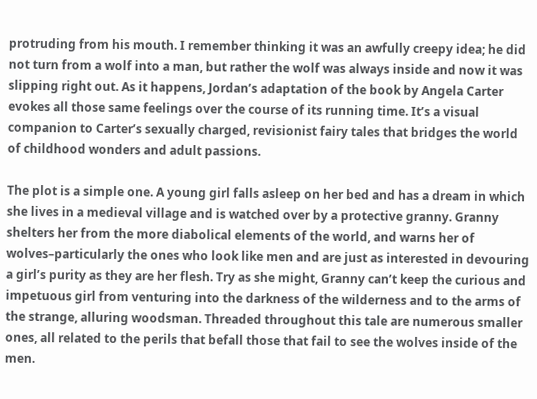protruding from his mouth. I remember thinking it was an awfully creepy idea; he did not turn from a wolf into a man, but rather the wolf was always inside and now it was slipping right out. As it happens, Jordan’s adaptation of the book by Angela Carter evokes all those same feelings over the course of its running time. It’s a visual companion to Carter’s sexually charged, revisionist fairy tales that bridges the world of childhood wonders and adult passions.

The plot is a simple one. A young girl falls asleep on her bed and has a dream in which she lives in a medieval village and is watched over by a protective granny. Granny shelters her from the more diabolical elements of the world, and warns her of wolves–particularly the ones who look like men and are just as interested in devouring a girl’s purity as they are her flesh. Try as she might, Granny can’t keep the curious and impetuous girl from venturing into the darkness of the wilderness and to the arms of the strange, alluring woodsman. Threaded throughout this tale are numerous smaller ones, all related to the perils that befall those that fail to see the wolves inside of the men.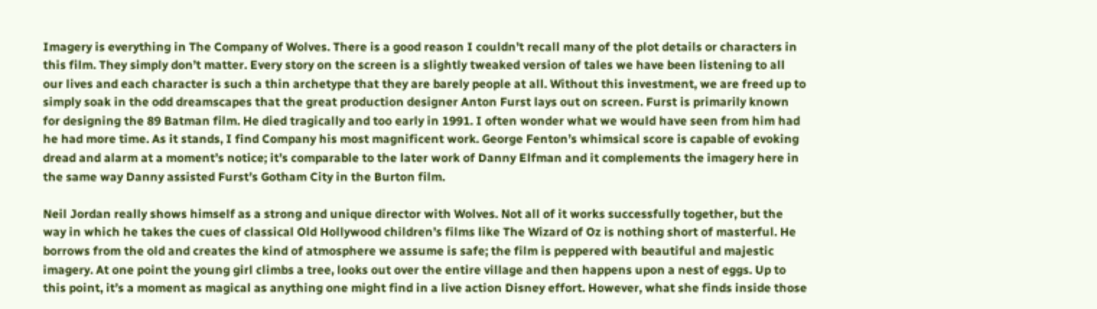Imagery is everything in The Company of Wolves. There is a good reason I couldn’t recall many of the plot details or characters in this film. They simply don’t matter. Every story on the screen is a slightly tweaked version of tales we have been listening to all our lives and each character is such a thin archetype that they are barely people at all. Without this investment, we are freed up to simply soak in the odd dreamscapes that the great production designer Anton Furst lays out on screen. Furst is primarily known for designing the 89 Batman film. He died tragically and too early in 1991. I often wonder what we would have seen from him had he had more time. As it stands, I find Company his most magnificent work. George Fenton’s whimsical score is capable of evoking dread and alarm at a moment’s notice; it’s comparable to the later work of Danny Elfman and it complements the imagery here in the same way Danny assisted Furst’s Gotham City in the Burton film.

Neil Jordan really shows himself as a strong and unique director with Wolves. Not all of it works successfully together, but the way in which he takes the cues of classical Old Hollywood children’s films like The Wizard of Oz is nothing short of masterful. He borrows from the old and creates the kind of atmosphere we assume is safe; the film is peppered with beautiful and majestic imagery. At one point the young girl climbs a tree, looks out over the entire village and then happens upon a nest of eggs. Up to this point, it’s a moment as magical as anything one might find in a live action Disney effort. However, what she finds inside those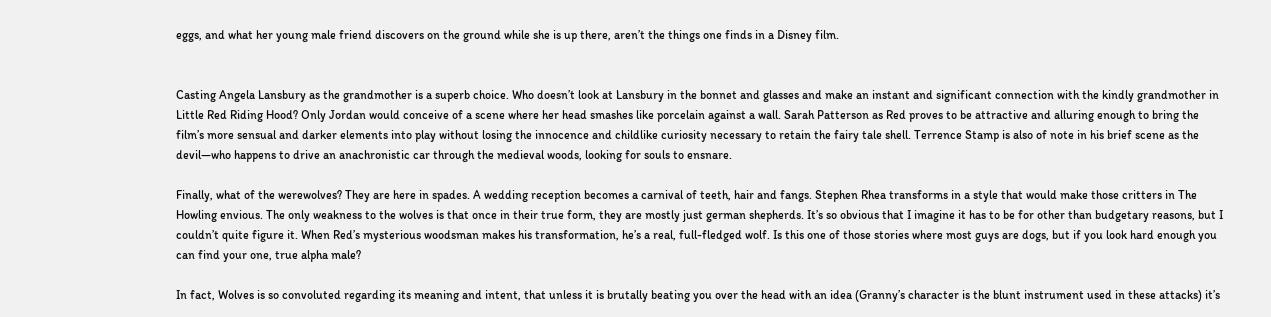eggs, and what her young male friend discovers on the ground while she is up there, aren’t the things one finds in a Disney film.


Casting Angela Lansbury as the grandmother is a superb choice. Who doesn’t look at Lansbury in the bonnet and glasses and make an instant and significant connection with the kindly grandmother in Little Red Riding Hood? Only Jordan would conceive of a scene where her head smashes like porcelain against a wall. Sarah Patterson as Red proves to be attractive and alluring enough to bring the film’s more sensual and darker elements into play without losing the innocence and childlike curiosity necessary to retain the fairy tale shell. Terrence Stamp is also of note in his brief scene as the devil—who happens to drive an anachronistic car through the medieval woods, looking for souls to ensnare.

Finally, what of the werewolves? They are here in spades. A wedding reception becomes a carnival of teeth, hair and fangs. Stephen Rhea transforms in a style that would make those critters in The Howling envious. The only weakness to the wolves is that once in their true form, they are mostly just german shepherds. It’s so obvious that I imagine it has to be for other than budgetary reasons, but I couldn’t quite figure it. When Red’s mysterious woodsman makes his transformation, he’s a real, full-fledged wolf. Is this one of those stories where most guys are dogs, but if you look hard enough you can find your one, true alpha male?

In fact, Wolves is so convoluted regarding its meaning and intent, that unless it is brutally beating you over the head with an idea (Granny’s character is the blunt instrument used in these attacks) it’s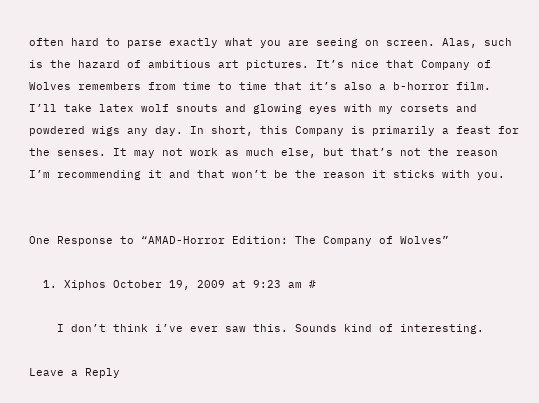often hard to parse exactly what you are seeing on screen. Alas, such is the hazard of ambitious art pictures. It’s nice that Company of Wolves remembers from time to time that it’s also a b-horror film. I’ll take latex wolf snouts and glowing eyes with my corsets and powdered wigs any day. In short, this Company is primarily a feast for the senses. It may not work as much else, but that’s not the reason I’m recommending it and that won’t be the reason it sticks with you.


One Response to “AMAD-Horror Edition: The Company of Wolves”

  1. Xiphos October 19, 2009 at 9:23 am #

    I don’t think i’ve ever saw this. Sounds kind of interesting.

Leave a Reply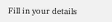Fill in your details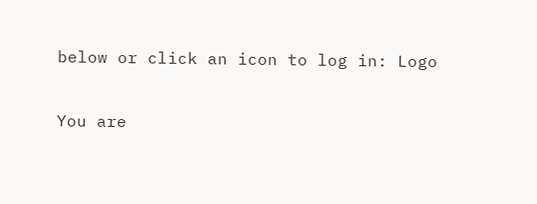below or click an icon to log in: Logo

You are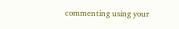commenting using your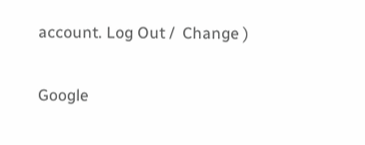account. Log Out /  Change )

Google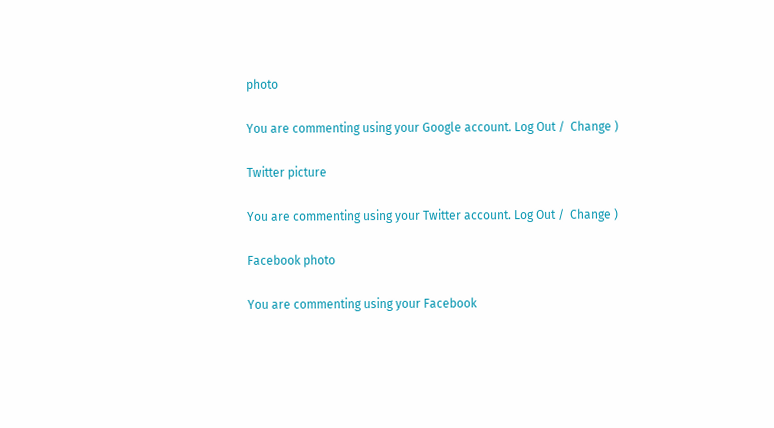photo

You are commenting using your Google account. Log Out /  Change )

Twitter picture

You are commenting using your Twitter account. Log Out /  Change )

Facebook photo

You are commenting using your Facebook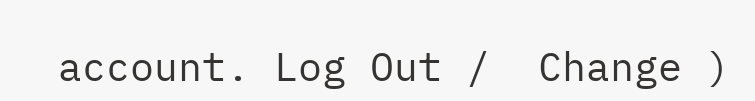account. Log Out /  Change )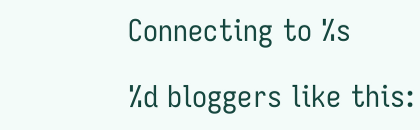Connecting to %s

%d bloggers like this: